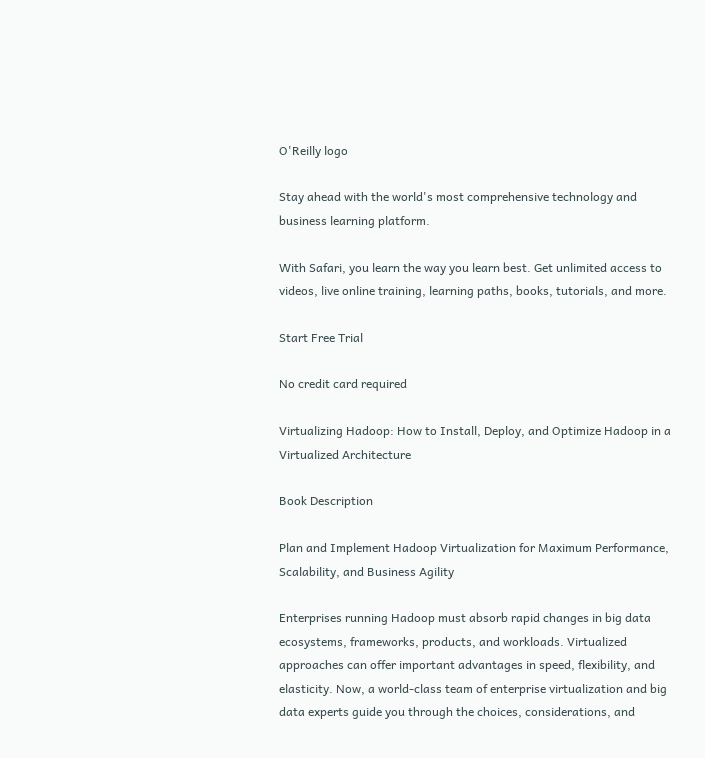O'Reilly logo

Stay ahead with the world's most comprehensive technology and business learning platform.

With Safari, you learn the way you learn best. Get unlimited access to videos, live online training, learning paths, books, tutorials, and more.

Start Free Trial

No credit card required

Virtualizing Hadoop: How to Install, Deploy, and Optimize Hadoop in a Virtualized Architecture

Book Description

Plan and Implement Hadoop Virtualization for Maximum Performance, Scalability, and Business Agility

Enterprises running Hadoop must absorb rapid changes in big data ecosystems, frameworks, products, and workloads. Virtualized approaches can offer important advantages in speed, flexibility, and elasticity. Now, a world-class team of enterprise virtualization and big data experts guide you through the choices, considerations, and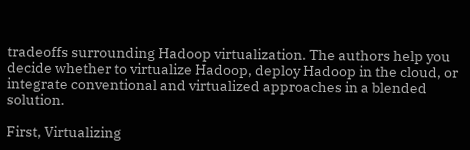tradeoffs surrounding Hadoop virtualization. The authors help you decide whether to virtualize Hadoop, deploy Hadoop in the cloud, or integrate conventional and virtualized approaches in a blended solution.

First, Virtualizing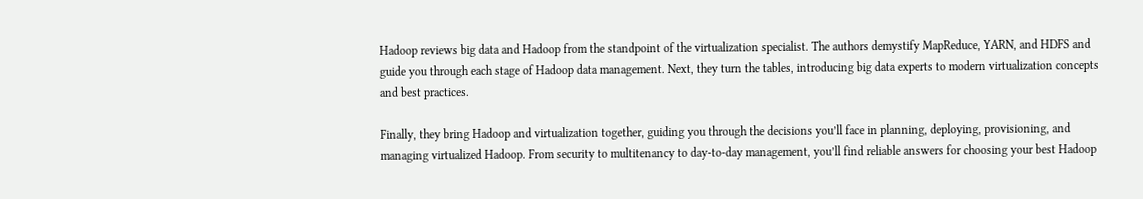Hadoop reviews big data and Hadoop from the standpoint of the virtualization specialist. The authors demystify MapReduce, YARN, and HDFS and guide you through each stage of Hadoop data management. Next, they turn the tables, introducing big data experts to modern virtualization concepts and best practices.

Finally, they bring Hadoop and virtualization together, guiding you through the decisions you’ll face in planning, deploying, provisioning, and managing virtualized Hadoop. From security to multitenancy to day-to-day management, you’ll find reliable answers for choosing your best Hadoop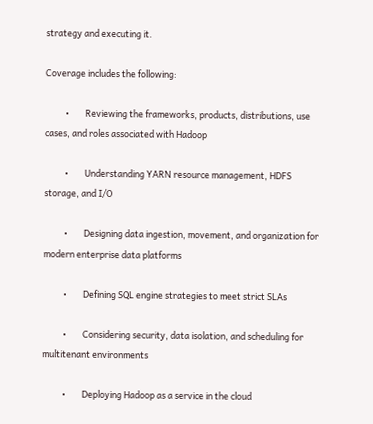strategy and executing it.

Coverage includes the following:

          •        Reviewing the frameworks, products, distributions, use cases, and roles associated with Hadoop

          •        Understanding YARN resource management, HDFS storage, and I/O

          •        Designing data ingestion, movement, and organization for modern enterprise data platforms

          •        Defining SQL engine strategies to meet strict SLAs

          •        Considering security, data isolation, and scheduling for multitenant environments

          •        Deploying Hadoop as a service in the cloud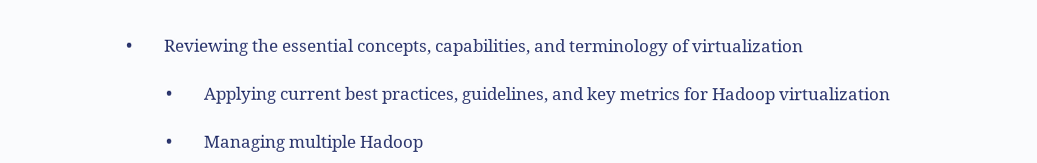•        Reviewing the essential concepts, capabilities, and terminology of virtualization

          •        Applying current best practices, guidelines, and key metrics for Hadoop virtualization

          •        Managing multiple Hadoop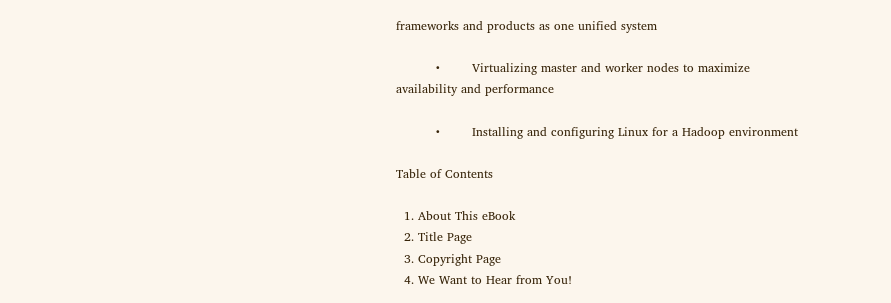frameworks and products as one unified system

          •        Virtualizing master and worker nodes to maximize availability and performance

          •        Installing and configuring Linux for a Hadoop environment

Table of Contents

  1. About This eBook
  2. Title Page
  3. Copyright Page
  4. We Want to Hear from You!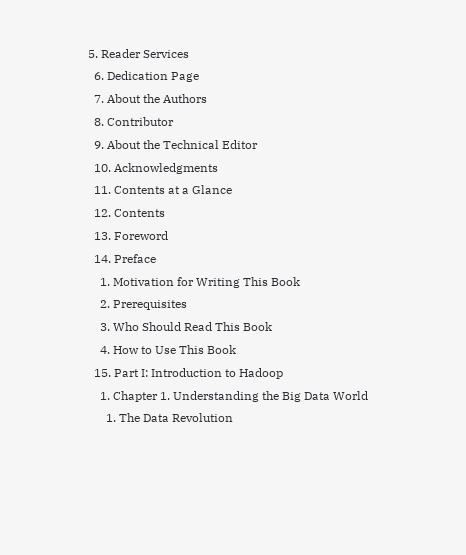5. Reader Services
  6. Dedication Page
  7. About the Authors
  8. Contributor
  9. About the Technical Editor
  10. Acknowledgments
  11. Contents at a Glance
  12. Contents
  13. Foreword
  14. Preface
    1. Motivation for Writing This Book
    2. Prerequisites
    3. Who Should Read This Book
    4. How to Use This Book
  15. Part I: Introduction to Hadoop
    1. Chapter 1. Understanding the Big Data World
      1. The Data Revolution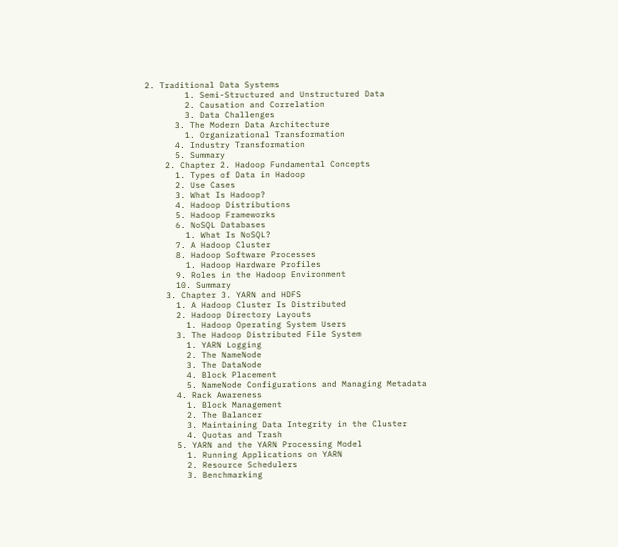2. Traditional Data Systems
        1. Semi-Structured and Unstructured Data
        2. Causation and Correlation
        3. Data Challenges
      3. The Modern Data Architecture
        1. Organizational Transformation
      4. Industry Transformation
      5. Summary
    2. Chapter 2. Hadoop Fundamental Concepts
      1. Types of Data in Hadoop
      2. Use Cases
      3. What Is Hadoop?
      4. Hadoop Distributions
      5. Hadoop Frameworks
      6. NoSQL Databases
        1. What Is NoSQL?
      7. A Hadoop Cluster
      8. Hadoop Software Processes
        1. Hadoop Hardware Profiles
      9. Roles in the Hadoop Environment
      10. Summary
    3. Chapter 3. YARN and HDFS
      1. A Hadoop Cluster Is Distributed
      2. Hadoop Directory Layouts
        1. Hadoop Operating System Users
      3. The Hadoop Distributed File System
        1. YARN Logging
        2. The NameNode
        3. The DataNode
        4. Block Placement
        5. NameNode Configurations and Managing Metadata
      4. Rack Awareness
        1. Block Management
        2. The Balancer
        3. Maintaining Data Integrity in the Cluster
        4. Quotas and Trash
      5. YARN and the YARN Processing Model
        1. Running Applications on YARN
        2. Resource Schedulers
        3. Benchmarking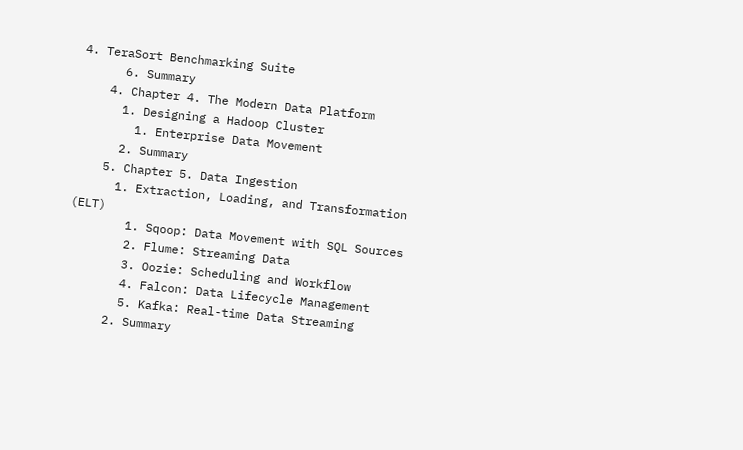4. TeraSort Benchmarking Suite
      6. Summary
    4. Chapter 4. The Modern Data Platform
      1. Designing a Hadoop Cluster
        1. Enterprise Data Movement
      2. Summary
    5. Chapter 5. Data Ingestion
      1. Extraction, Loading, and Transformation (ELT)
        1. Sqoop: Data Movement with SQL Sources
        2. Flume: Streaming Data
        3. Oozie: Scheduling and Workflow
        4. Falcon: Data Lifecycle Management
        5. Kafka: Real-time Data Streaming
      2. Summary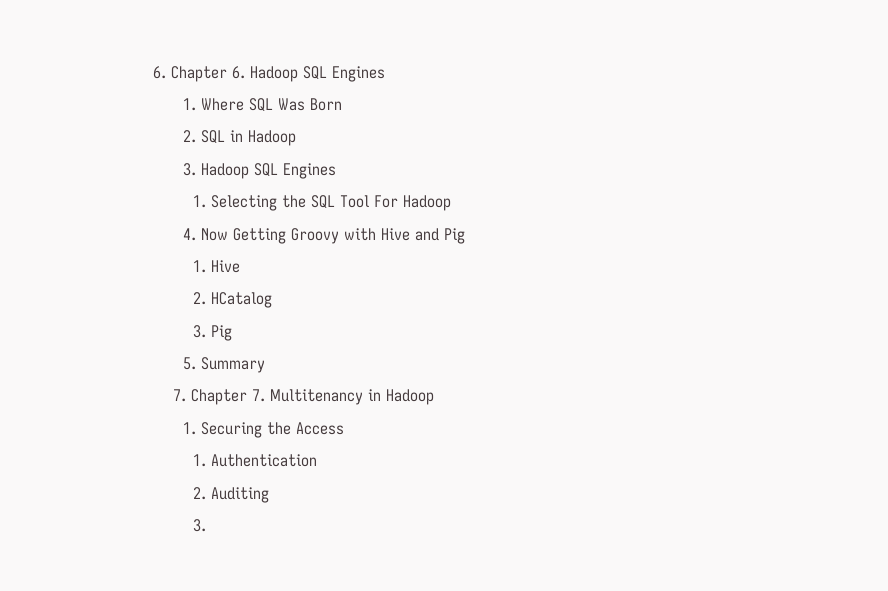6. Chapter 6. Hadoop SQL Engines
      1. Where SQL Was Born
      2. SQL in Hadoop
      3. Hadoop SQL Engines
        1. Selecting the SQL Tool For Hadoop
      4. Now Getting Groovy with Hive and Pig
        1. Hive
        2. HCatalog
        3. Pig
      5. Summary
    7. Chapter 7. Multitenancy in Hadoop
      1. Securing the Access
        1. Authentication
        2. Auditing
        3.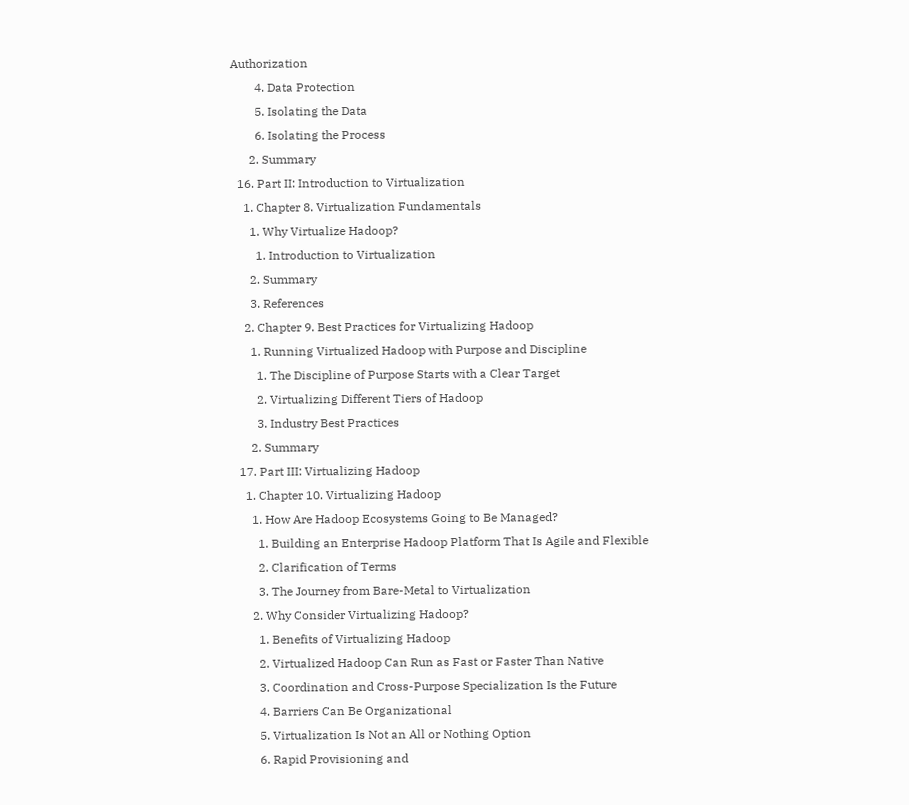Authorization
        4. Data Protection
        5. Isolating the Data
        6. Isolating the Process
      2. Summary
  16. Part II: Introduction to Virtualization
    1. Chapter 8. Virtualization Fundamentals
      1. Why Virtualize Hadoop?
        1. Introduction to Virtualization
      2. Summary
      3. References
    2. Chapter 9. Best Practices for Virtualizing Hadoop
      1. Running Virtualized Hadoop with Purpose and Discipline
        1. The Discipline of Purpose Starts with a Clear Target
        2. Virtualizing Different Tiers of Hadoop
        3. Industry Best Practices
      2. Summary
  17. Part III: Virtualizing Hadoop
    1. Chapter 10. Virtualizing Hadoop
      1. How Are Hadoop Ecosystems Going to Be Managed?
        1. Building an Enterprise Hadoop Platform That Is Agile and Flexible
        2. Clarification of Terms
        3. The Journey from Bare-Metal to Virtualization
      2. Why Consider Virtualizing Hadoop?
        1. Benefits of Virtualizing Hadoop
        2. Virtualized Hadoop Can Run as Fast or Faster Than Native
        3. Coordination and Cross-Purpose Specialization Is the Future
        4. Barriers Can Be Organizational
        5. Virtualization Is Not an All or Nothing Option
        6. Rapid Provisioning and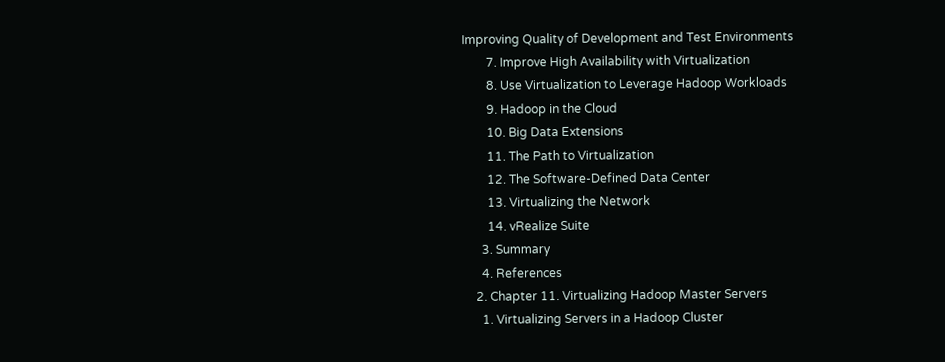Improving Quality of Development and Test Environments
        7. Improve High Availability with Virtualization
        8. Use Virtualization to Leverage Hadoop Workloads
        9. Hadoop in the Cloud
        10. Big Data Extensions
        11. The Path to Virtualization
        12. The Software-Defined Data Center
        13. Virtualizing the Network
        14. vRealize Suite
      3. Summary
      4. References
    2. Chapter 11. Virtualizing Hadoop Master Servers
      1. Virtualizing Servers in a Hadoop Cluster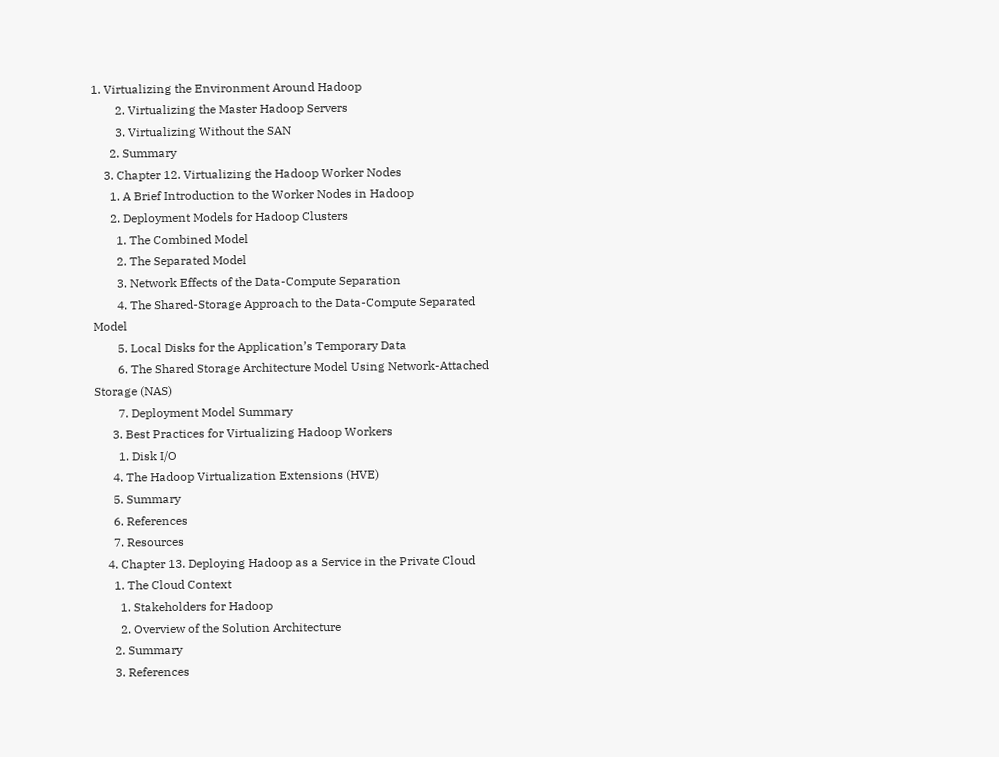1. Virtualizing the Environment Around Hadoop
        2. Virtualizing the Master Hadoop Servers
        3. Virtualizing Without the SAN
      2. Summary
    3. Chapter 12. Virtualizing the Hadoop Worker Nodes
      1. A Brief Introduction to the Worker Nodes in Hadoop
      2. Deployment Models for Hadoop Clusters
        1. The Combined Model
        2. The Separated Model
        3. Network Effects of the Data-Compute Separation
        4. The Shared-Storage Approach to the Data-Compute Separated Model
        5. Local Disks for the Application’s Temporary Data
        6. The Shared Storage Architecture Model Using Network-Attached Storage (NAS)
        7. Deployment Model Summary
      3. Best Practices for Virtualizing Hadoop Workers
        1. Disk I/O
      4. The Hadoop Virtualization Extensions (HVE)
      5. Summary
      6. References
      7. Resources
    4. Chapter 13. Deploying Hadoop as a Service in the Private Cloud
      1. The Cloud Context
        1. Stakeholders for Hadoop
        2. Overview of the Solution Architecture
      2. Summary
      3. References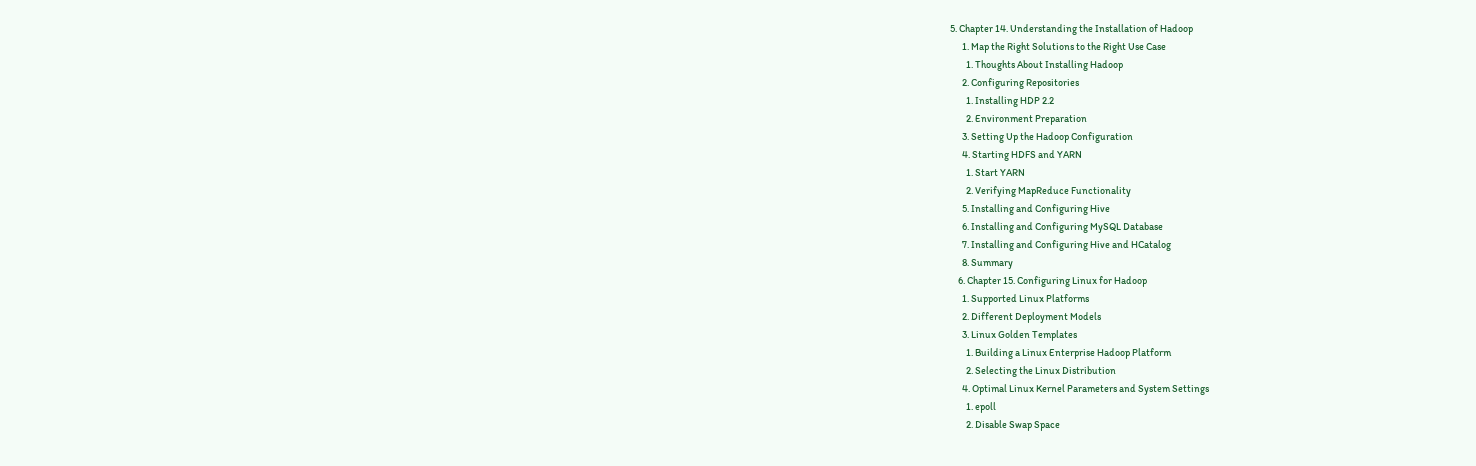5. Chapter 14. Understanding the Installation of Hadoop
      1. Map the Right Solutions to the Right Use Case
        1. Thoughts About Installing Hadoop
      2. Configuring Repositories
        1. Installing HDP 2.2
        2. Environment Preparation
      3. Setting Up the Hadoop Configuration
      4. Starting HDFS and YARN
        1. Start YARN
        2. Verifying MapReduce Functionality
      5. Installing and Configuring Hive
      6. Installing and Configuring MySQL Database
      7. Installing and Configuring Hive and HCatalog
      8. Summary
    6. Chapter 15. Configuring Linux for Hadoop
      1. Supported Linux Platforms
      2. Different Deployment Models
      3. Linux Golden Templates
        1. Building a Linux Enterprise Hadoop Platform
        2. Selecting the Linux Distribution
      4. Optimal Linux Kernel Parameters and System Settings
        1. epoll
        2. Disable Swap Space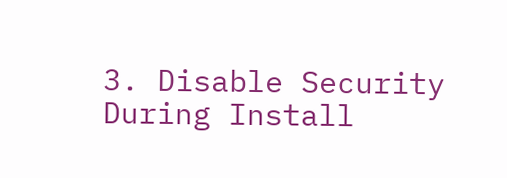3. Disable Security During Install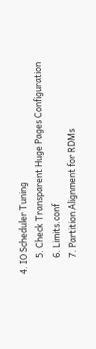4. IO Scheduler Tuning
        5. Check Transparent Huge Pages Configuration
        6. Limits.conf
        7. Partition Alignment for RDMs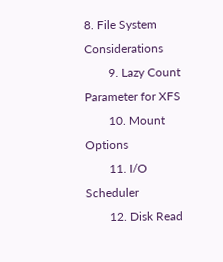8. File System Considerations
        9. Lazy Count Parameter for XFS
        10. Mount Options
        11. I/O Scheduler
        12. Disk Read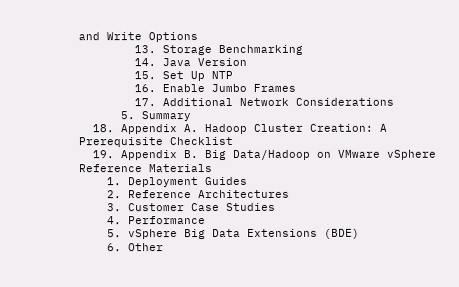and Write Options
        13. Storage Benchmarking
        14. Java Version
        15. Set Up NTP
        16. Enable Jumbo Frames
        17. Additional Network Considerations
      5. Summary
  18. Appendix A. Hadoop Cluster Creation: A Prerequisite Checklist
  19. Appendix B. Big Data/Hadoop on VMware vSphere Reference Materials
    1. Deployment Guides
    2. Reference Architectures
    3. Customer Case Studies
    4. Performance
    5. vSphere Big Data Extensions (BDE)
    6. Other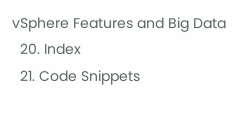vSphere Features and Big Data
  20. Index
  21. Code Snippets